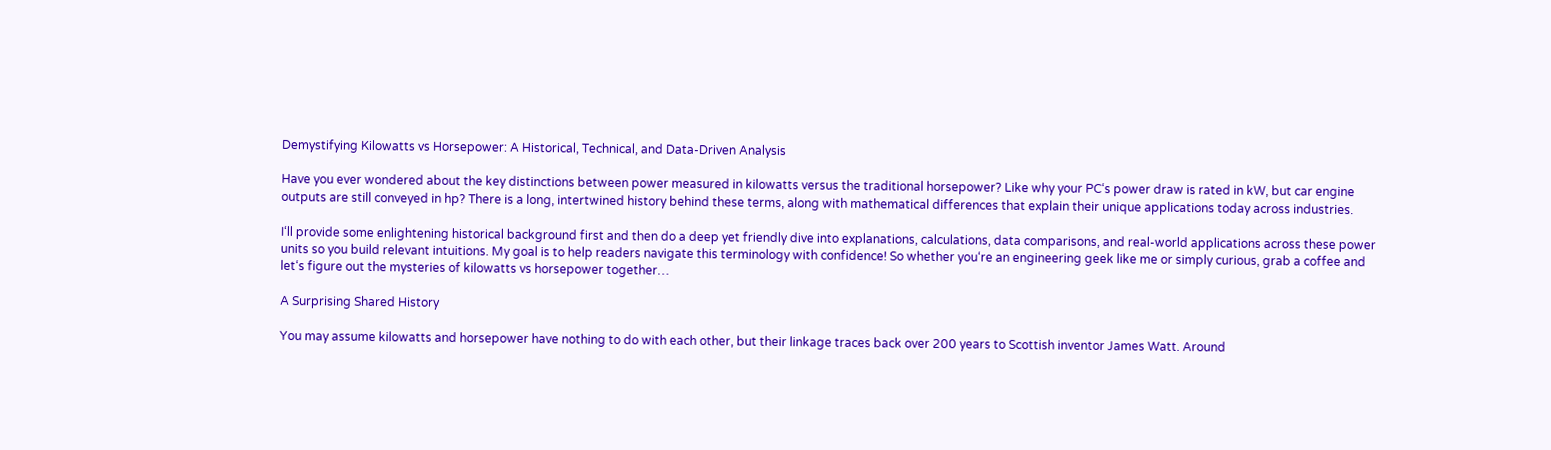Demystifying Kilowatts vs Horsepower: A Historical, Technical, and Data-Driven Analysis

Have you ever wondered about the key distinctions between power measured in kilowatts versus the traditional horsepower? Like why your PC‘s power draw is rated in kW, but car engine outputs are still conveyed in hp? There is a long, intertwined history behind these terms, along with mathematical differences that explain their unique applications today across industries.

I‘ll provide some enlightening historical background first and then do a deep yet friendly dive into explanations, calculations, data comparisons, and real-world applications across these power units so you build relevant intuitions. My goal is to help readers navigate this terminology with confidence! So whether you‘re an engineering geek like me or simply curious, grab a coffee and let‘s figure out the mysteries of kilowatts vs horsepower together…

A Surprising Shared History

You may assume kilowatts and horsepower have nothing to do with each other, but their linkage traces back over 200 years to Scottish inventor James Watt. Around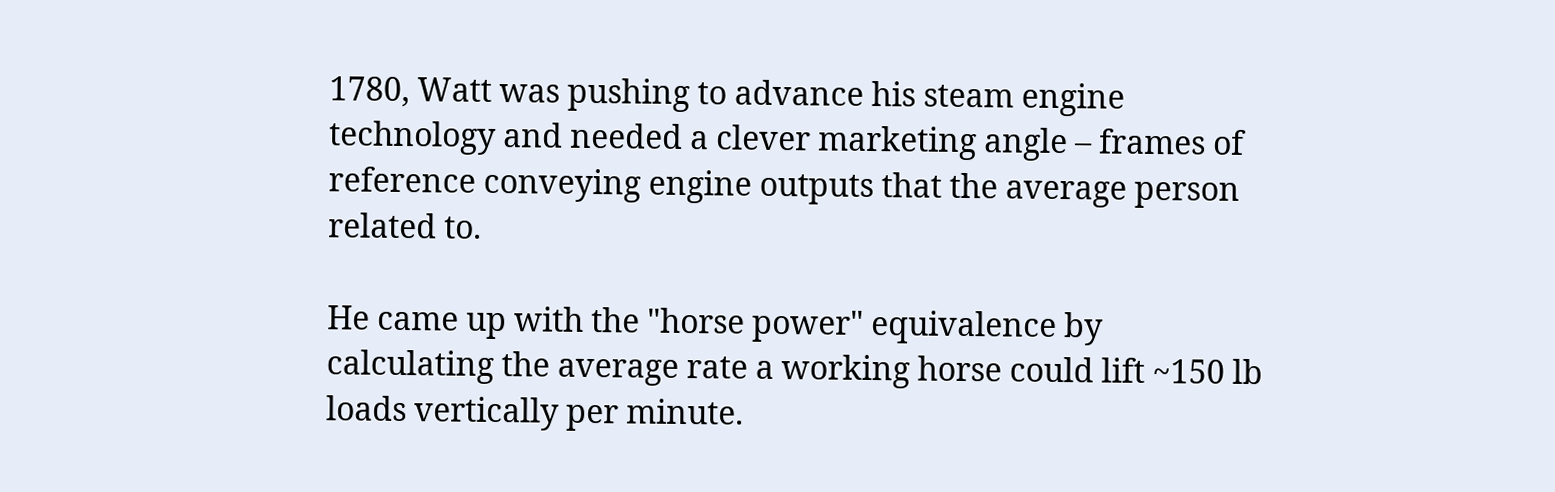1780, Watt was pushing to advance his steam engine technology and needed a clever marketing angle – frames of reference conveying engine outputs that the average person related to.

He came up with the "horse power" equivalence by calculating the average rate a working horse could lift ~150 lb loads vertically per minute.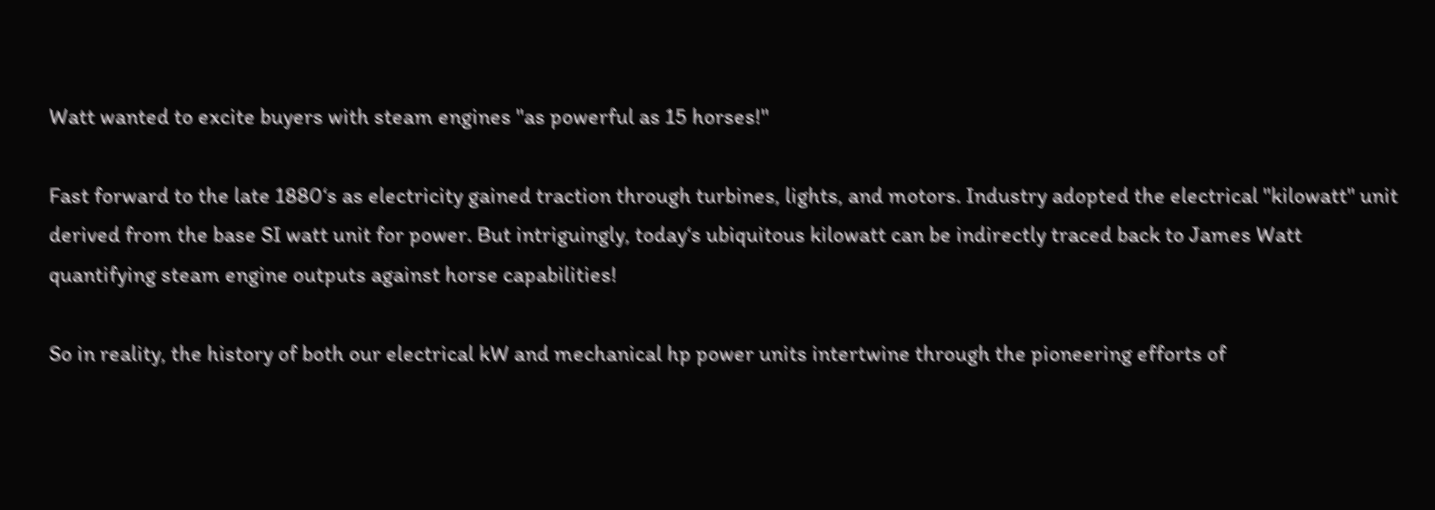Watt wanted to excite buyers with steam engines "as powerful as 15 horses!"

Fast forward to the late 1880‘s as electricity gained traction through turbines, lights, and motors. Industry adopted the electrical "kilowatt" unit derived from the base SI watt unit for power. But intriguingly, today‘s ubiquitous kilowatt can be indirectly traced back to James Watt quantifying steam engine outputs against horse capabilities!

So in reality, the history of both our electrical kW and mechanical hp power units intertwine through the pioneering efforts of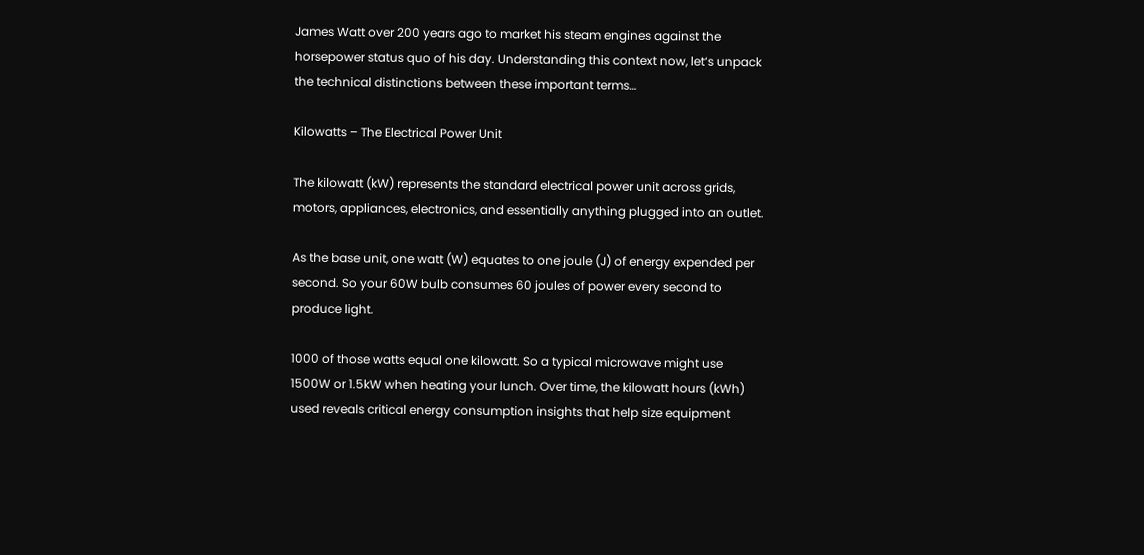James Watt over 200 years ago to market his steam engines against the horsepower status quo of his day. Understanding this context now, let‘s unpack the technical distinctions between these important terms…

Kilowatts – The Electrical Power Unit

The kilowatt (kW) represents the standard electrical power unit across grids, motors, appliances, electronics, and essentially anything plugged into an outlet.

As the base unit, one watt (W) equates to one joule (J) of energy expended per second. So your 60W bulb consumes 60 joules of power every second to produce light.

1000 of those watts equal one kilowatt. So a typical microwave might use 1500W or 1.5kW when heating your lunch. Over time, the kilowatt hours (kWh) used reveals critical energy consumption insights that help size equipment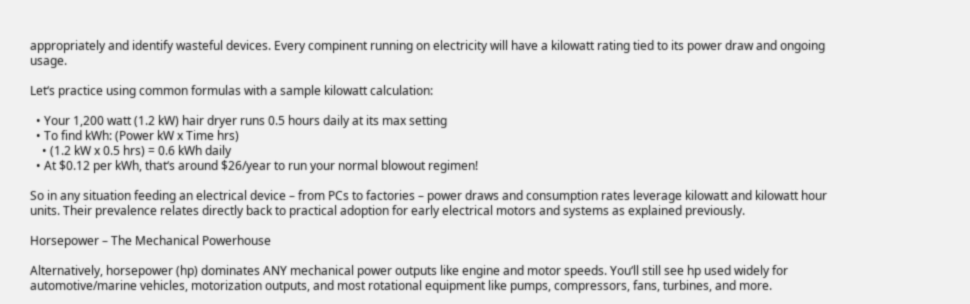appropriately and identify wasteful devices. Every compinent running on electricity will have a kilowatt rating tied to its power draw and ongoing usage.

Let‘s practice using common formulas with a sample kilowatt calculation:

  • Your 1,200 watt (1.2 kW) hair dryer runs 0.5 hours daily at its max setting
  • To find kWh: (Power kW x Time hrs)
    • (1.2 kW x 0.5 hrs) = 0.6 kWh daily
  • At $0.12 per kWh, that‘s around $26/year to run your normal blowout regimen!

So in any situation feeding an electrical device – from PCs to factories – power draws and consumption rates leverage kilowatt and kilowatt hour units. Their prevalence relates directly back to practical adoption for early electrical motors and systems as explained previously.

Horsepower – The Mechanical Powerhouse

Alternatively, horsepower (hp) dominates ANY mechanical power outputs like engine and motor speeds. You‘ll still see hp used widely for automotive/marine vehicles, motorization outputs, and most rotational equipment like pumps, compressors, fans, turbines, and more.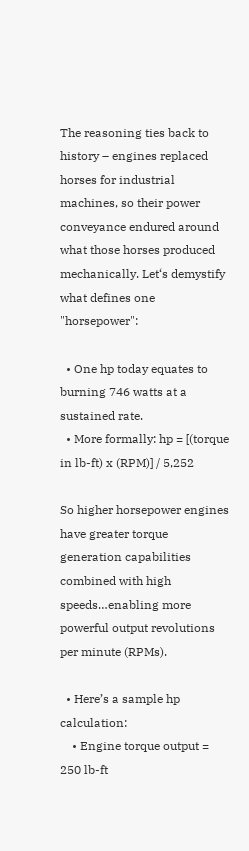The reasoning ties back to history – engines replaced horses for industrial machines, so their power conveyance endured around what those horses produced mechanically. Let‘s demystify what defines one "horsepower":

  • One hp today equates to burning 746 watts at a sustained rate.
  • More formally: hp = [(torque in lb-ft) x (RPM)] / 5,252

So higher horsepower engines have greater torque generation capabilities combined with high speeds…enabling more powerful output revolutions per minute (RPMs).

  • Here’s a sample hp calculation:
    • Engine torque output = 250 lb-ft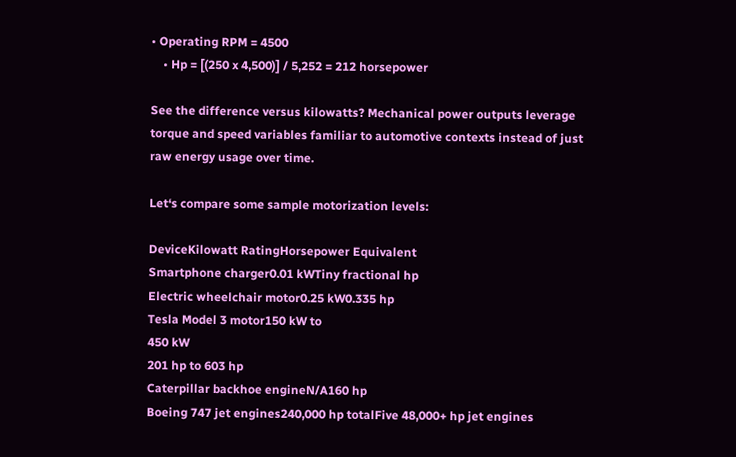• Operating RPM = 4500
    • Hp = [(250 x 4,500)] / 5,252 = 212 horsepower

See the difference versus kilowatts? Mechanical power outputs leverage torque and speed variables familiar to automotive contexts instead of just raw energy usage over time.

Let‘s compare some sample motorization levels:

DeviceKilowatt RatingHorsepower Equivalent
Smartphone charger0.01 kWTiny fractional hp
Electric wheelchair motor0.25 kW0.335 hp
Tesla Model 3 motor150 kW to
450 kW
201 hp to 603 hp
Caterpillar backhoe engineN/A160 hp
Boeing 747 jet engines240,000 hp totalFive 48,000+ hp jet engines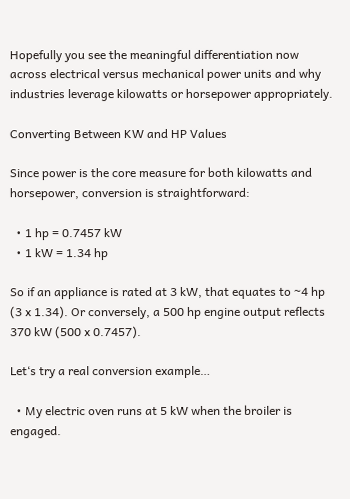Hopefully you see the meaningful differentiation now across electrical versus mechanical power units and why industries leverage kilowatts or horsepower appropriately.

Converting Between KW and HP Values

Since power is the core measure for both kilowatts and horsepower, conversion is straightforward:

  • 1 hp = 0.7457 kW
  • 1 kW = 1.34 hp

So if an appliance is rated at 3 kW, that equates to ~4 hp (3 x 1.34). Or conversely, a 500 hp engine output reflects 370 kW (500 x 0.7457).

Let‘s try a real conversion example…

  • My electric oven runs at 5 kW when the broiler is engaged.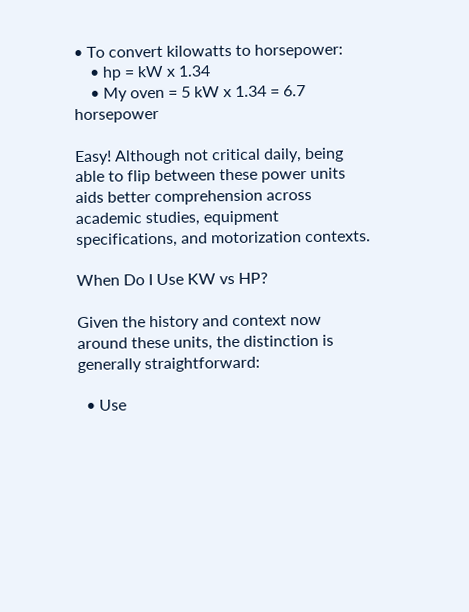• To convert kilowatts to horsepower:
    • hp = kW x 1.34
    • My oven = 5 kW x 1.34 = 6.7 horsepower

Easy! Although not critical daily, being able to flip between these power units aids better comprehension across academic studies, equipment specifications, and motorization contexts.

When Do I Use KW vs HP?

Given the history and context now around these units, the distinction is generally straightforward:

  • Use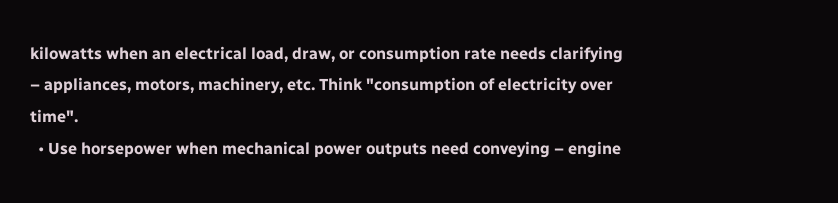kilowatts when an electrical load, draw, or consumption rate needs clarifying – appliances, motors, machinery, etc. Think "consumption of electricity over time".
  • Use horsepower when mechanical power outputs need conveying – engine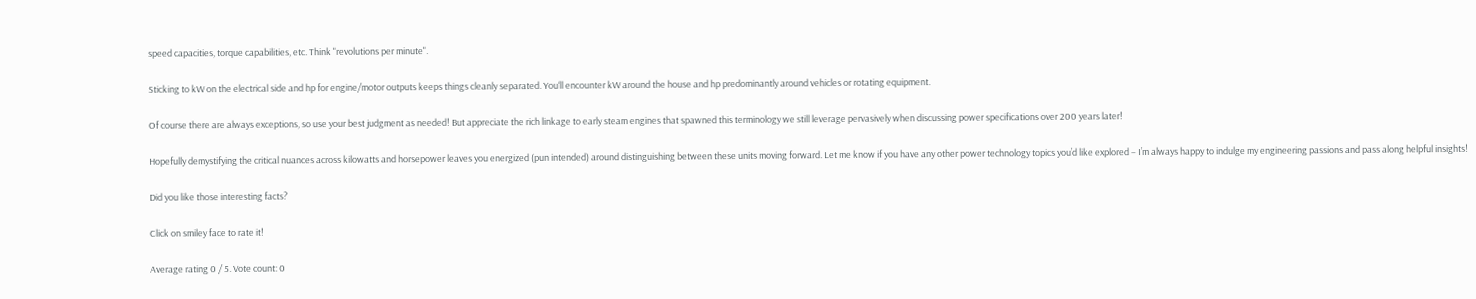speed capacities, torque capabilities, etc. Think "revolutions per minute".

Sticking to kW on the electrical side and hp for engine/motor outputs keeps things cleanly separated. You‘ll encounter kW around the house and hp predominantly around vehicles or rotating equipment.

Of course there are always exceptions, so use your best judgment as needed! But appreciate the rich linkage to early steam engines that spawned this terminology we still leverage pervasively when discussing power specifications over 200 years later!

Hopefully demystifying the critical nuances across kilowatts and horsepower leaves you energized (pun intended) around distinguishing between these units moving forward. Let me know if you have any other power technology topics you’d like explored – I’m always happy to indulge my engineering passions and pass along helpful insights!

Did you like those interesting facts?

Click on smiley face to rate it!

Average rating 0 / 5. Vote count: 0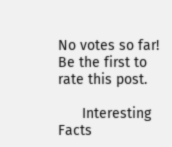No votes so far! Be the first to rate this post.

      Interesting Facts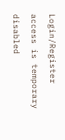Login/Register access is temporary disabled